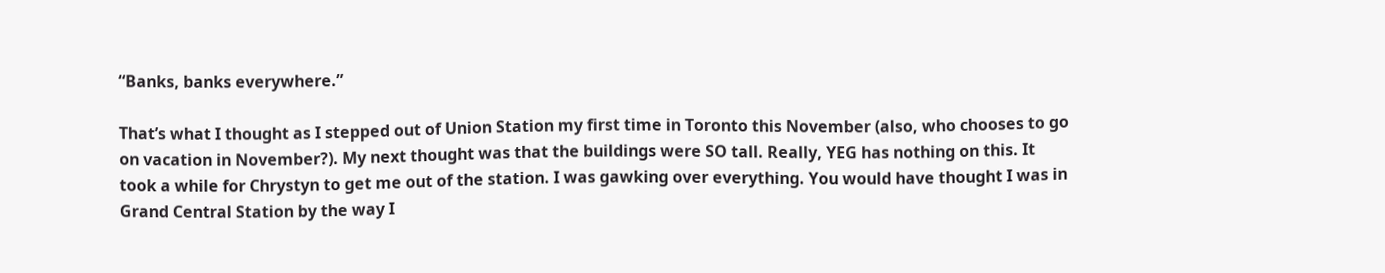“Banks, banks everywhere.”

That’s what I thought as I stepped out of Union Station my first time in Toronto this November (also, who chooses to go on vacation in November?). My next thought was that the buildings were SO tall. Really, YEG has nothing on this. It took a while for Chrystyn to get me out of the station. I was gawking over everything. You would have thought I was in Grand Central Station by the way I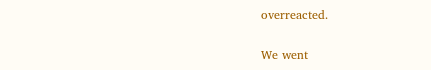overreacted.

We went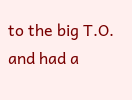to the big T.O. and had a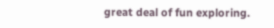great deal of fun exploring.